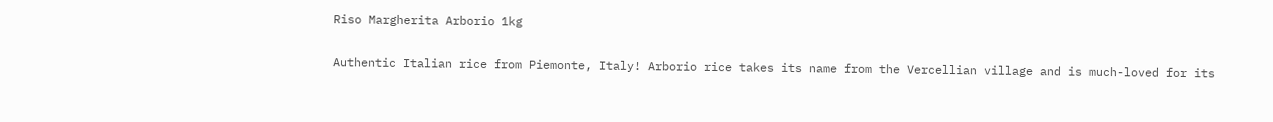Riso Margherita Arborio 1kg


Authentic Italian rice from Piemonte, Italy! Arborio rice takes its name from the Vercellian village and is much-loved for its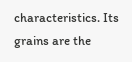characteristics. Its grains are the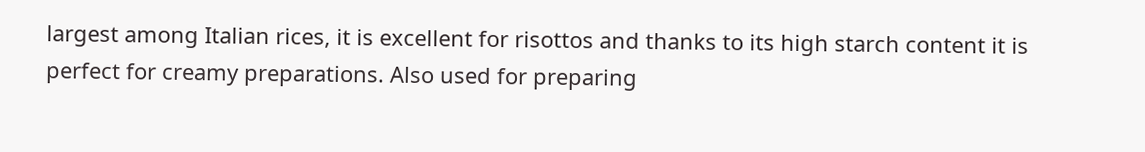largest among Italian rices, it is excellent for risottos and thanks to its high starch content it is perfect for creamy preparations. Also used for preparing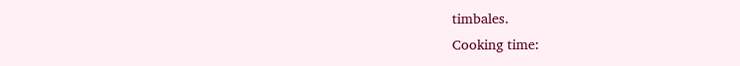timbales.
Cooking time: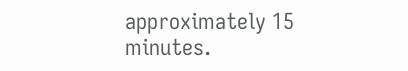approximately 15 minutes.